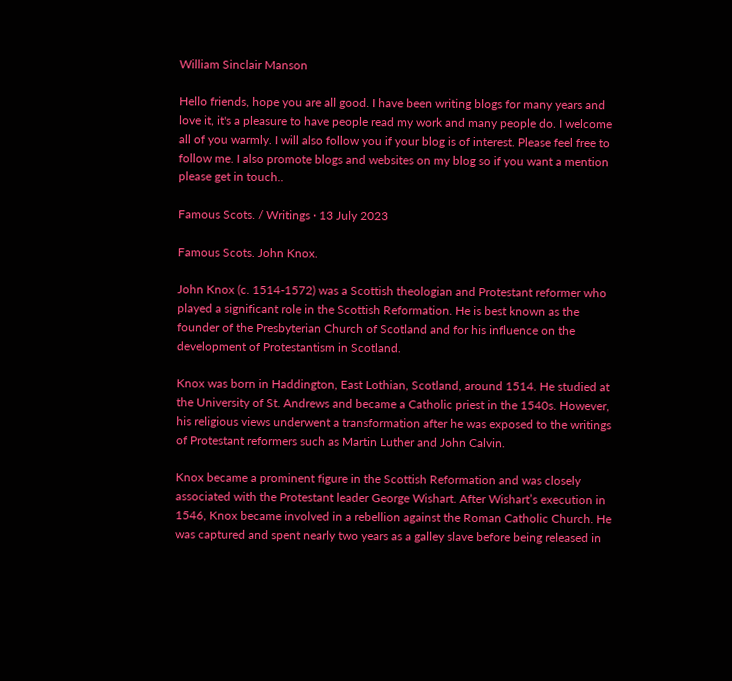William Sinclair Manson

Hello friends, hope you are all good. I have been writing blogs for many years and love it, it's a pleasure to have people read my work and many people do. I welcome all of you warmly. I will also follow you if your blog is of interest. Please feel free to follow me. I also promote blogs and websites on my blog so if you want a mention please get in touch..

Famous Scots. / Writings · 13 July 2023

Famous Scots. John Knox.

John Knox (c. 1514-1572) was a Scottish theologian and Protestant reformer who played a significant role in the Scottish Reformation. He is best known as the founder of the Presbyterian Church of Scotland and for his influence on the development of Protestantism in Scotland.

Knox was born in Haddington, East Lothian, Scotland, around 1514. He studied at the University of St. Andrews and became a Catholic priest in the 1540s. However, his religious views underwent a transformation after he was exposed to the writings of Protestant reformers such as Martin Luther and John Calvin.

Knox became a prominent figure in the Scottish Reformation and was closely associated with the Protestant leader George Wishart. After Wishart’s execution in 1546, Knox became involved in a rebellion against the Roman Catholic Church. He was captured and spent nearly two years as a galley slave before being released in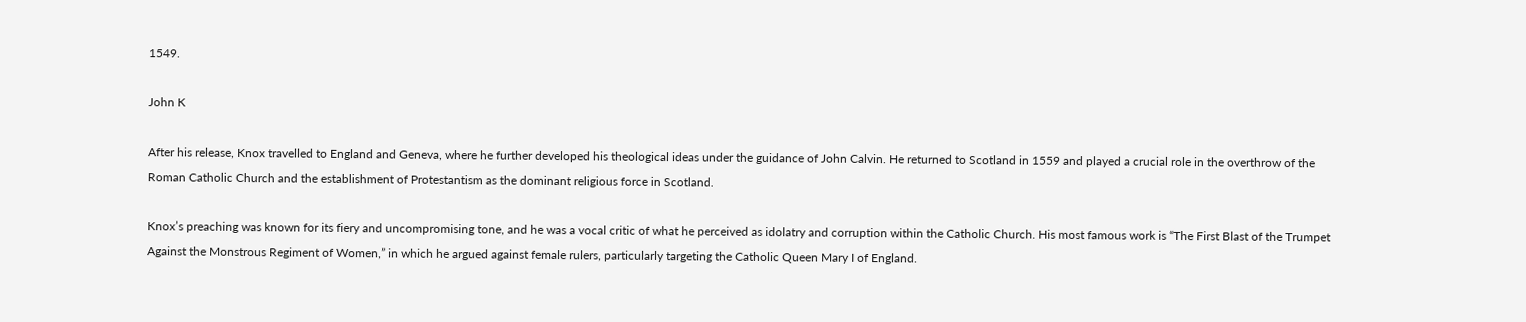1549.

John K

After his release, Knox travelled to England and Geneva, where he further developed his theological ideas under the guidance of John Calvin. He returned to Scotland in 1559 and played a crucial role in the overthrow of the Roman Catholic Church and the establishment of Protestantism as the dominant religious force in Scotland.

Knox’s preaching was known for its fiery and uncompromising tone, and he was a vocal critic of what he perceived as idolatry and corruption within the Catholic Church. His most famous work is “The First Blast of the Trumpet Against the Monstrous Regiment of Women,” in which he argued against female rulers, particularly targeting the Catholic Queen Mary I of England.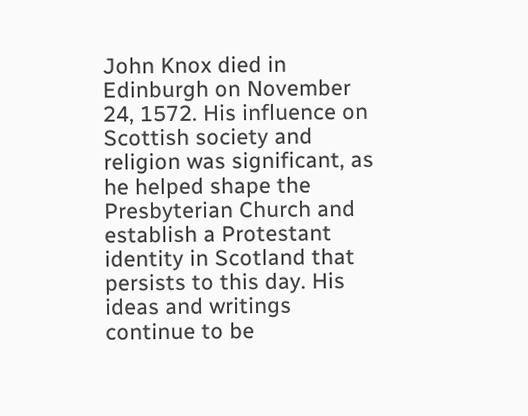John Knox died in Edinburgh on November 24, 1572. His influence on Scottish society and religion was significant, as he helped shape the Presbyterian Church and establish a Protestant identity in Scotland that persists to this day. His ideas and writings continue to be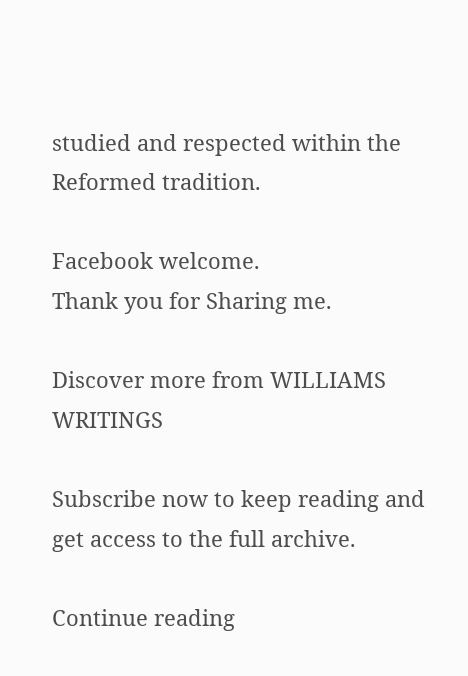studied and respected within the Reformed tradition.

Facebook welcome.
Thank you for Sharing me.

Discover more from WILLIAMS WRITINGS

Subscribe now to keep reading and get access to the full archive.

Continue reading